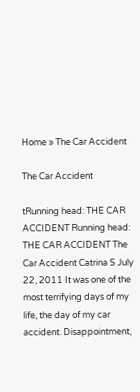Home » The Car Accident

The Car Accident

tRunning head: THE CAR ACCIDENT Running head: THE CAR ACCIDENT The Car Accident Catrina S July 22, 2011 It was one of the most terrifying days of my life, the day of my car accident. Disappointment,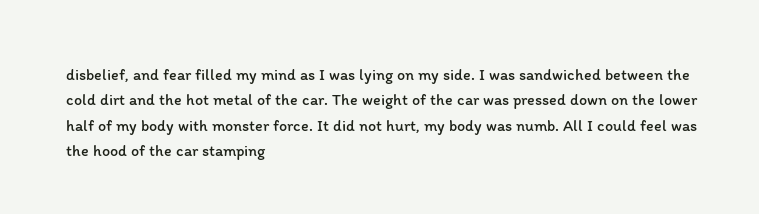disbelief, and fear filled my mind as I was lying on my side. I was sandwiched between the cold dirt and the hot metal of the car. The weight of the car was pressed down on the lower half of my body with monster force. It did not hurt, my body was numb. All I could feel was the hood of the car stamping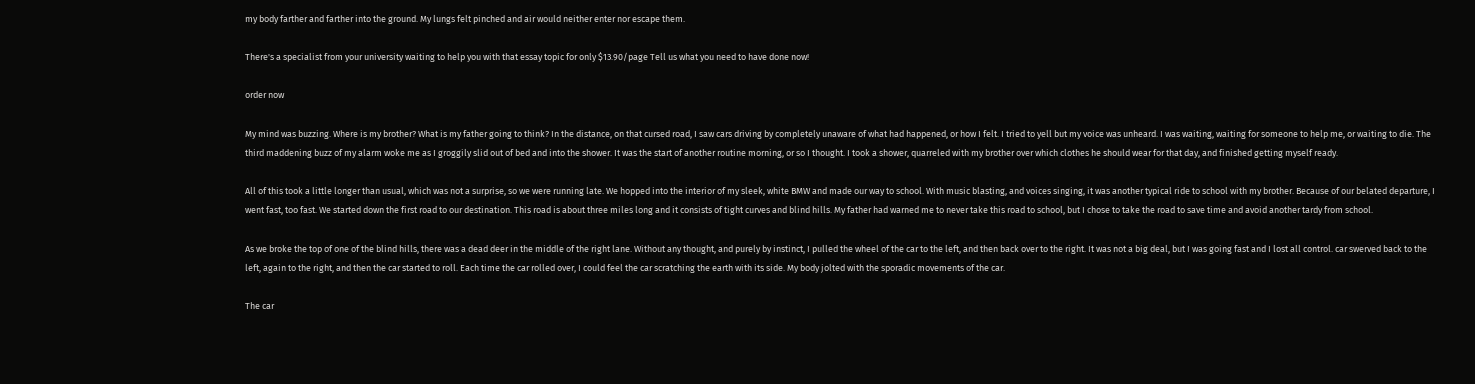my body farther and farther into the ground. My lungs felt pinched and air would neither enter nor escape them.

There's a specialist from your university waiting to help you with that essay topic for only $13.90/page Tell us what you need to have done now!

order now

My mind was buzzing. Where is my brother? What is my father going to think? In the distance, on that cursed road, I saw cars driving by completely unaware of what had happened, or how I felt. I tried to yell but my voice was unheard. I was waiting, waiting for someone to help me, or waiting to die. The third maddening buzz of my alarm woke me as I groggily slid out of bed and into the shower. It was the start of another routine morning, or so I thought. I took a shower, quarreled with my brother over which clothes he should wear for that day, and finished getting myself ready.

All of this took a little longer than usual, which was not a surprise, so we were running late. We hopped into the interior of my sleek, white BMW and made our way to school. With music blasting, and voices singing, it was another typical ride to school with my brother. Because of our belated departure, I went fast, too fast. We started down the first road to our destination. This road is about three miles long and it consists of tight curves and blind hills. My father had warned me to never take this road to school, but I chose to take the road to save time and avoid another tardy from school.

As we broke the top of one of the blind hills, there was a dead deer in the middle of the right lane. Without any thought, and purely by instinct, I pulled the wheel of the car to the left, and then back over to the right. It was not a big deal, but I was going fast and I lost all control. car swerved back to the left, again to the right, and then the car started to roll. Each time the car rolled over, I could feel the car scratching the earth with its side. My body jolted with the sporadic movements of the car.

The car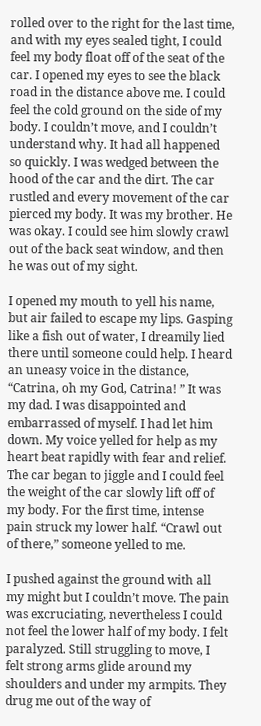rolled over to the right for the last time, and with my eyes sealed tight, I could feel my body float off of the seat of the car. I opened my eyes to see the black road in the distance above me. I could feel the cold ground on the side of my body. I couldn’t move, and I couldn’t understand why. It had all happened so quickly. I was wedged between the hood of the car and the dirt. The car rustled and every movement of the car pierced my body. It was my brother. He was okay. I could see him slowly crawl out of the back seat window, and then he was out of my sight.

I opened my mouth to yell his name, but air failed to escape my lips. Gasping like a fish out of water, I dreamily lied there until someone could help. I heard an uneasy voice in the distance, “Catrina, oh my God, Catrina! ” It was my dad. I was disappointed and embarrassed of myself. I had let him down. My voice yelled for help as my heart beat rapidly with fear and relief. The car began to jiggle and I could feel the weight of the car slowly lift off of my body. For the first time, intense pain struck my lower half. “Crawl out of there,” someone yelled to me.

I pushed against the ground with all my might but I couldn’t move. The pain was excruciating, nevertheless I could not feel the lower half of my body. I felt paralyzed. Still struggling to move, I felt strong arms glide around my shoulders and under my armpits. They drug me out of the way of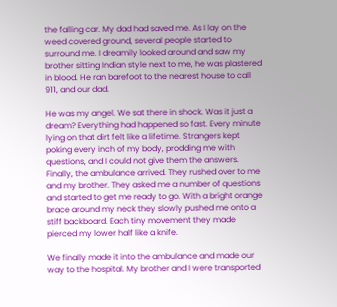the falling car. My dad had saved me. As I lay on the weed covered ground, several people started to surround me. I dreamily looked around and saw my brother sitting Indian style next to me, he was plastered in blood. He ran barefoot to the nearest house to call 911, and our dad.

He was my angel. We sat there in shock. Was it just a dream? Everything had happened so fast. Every minute lying on that dirt felt like a lifetime. Strangers kept poking every inch of my body, prodding me with questions, and I could not give them the answers. Finally, the ambulance arrived. They rushed over to me and my brother. They asked me a number of questions and started to get me ready to go. With a bright orange brace around my neck they slowly pushed me onto a stiff backboard. Each tiny movement they made pierced my lower half like a knife.

We finally made it into the ambulance and made our way to the hospital. My brother and I were transported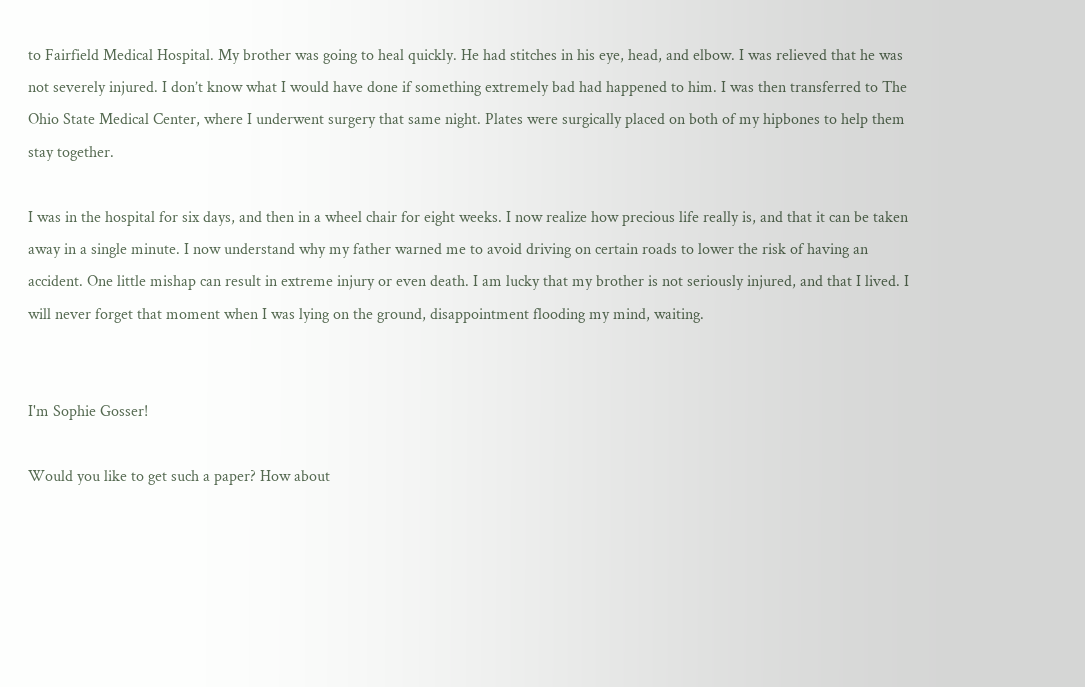to Fairfield Medical Hospital. My brother was going to heal quickly. He had stitches in his eye, head, and elbow. I was relieved that he was not severely injured. I don’t know what I would have done if something extremely bad had happened to him. I was then transferred to The Ohio State Medical Center, where I underwent surgery that same night. Plates were surgically placed on both of my hipbones to help them stay together.

I was in the hospital for six days, and then in a wheel chair for eight weeks. I now realize how precious life really is, and that it can be taken away in a single minute. I now understand why my father warned me to avoid driving on certain roads to lower the risk of having an accident. One little mishap can result in extreme injury or even death. I am lucky that my brother is not seriously injured, and that I lived. I will never forget that moment when I was lying on the ground, disappointment flooding my mind, waiting.


I'm Sophie Gosser!

Would you like to get such a paper? How about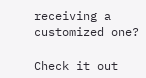receiving a customized one?

Check it out